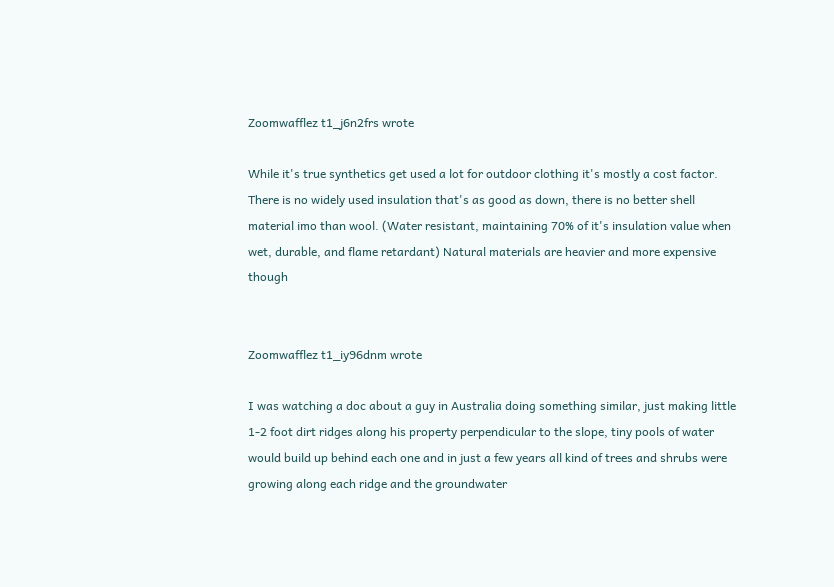Zoomwafflez t1_j6n2frs wrote

While it's true synthetics get used a lot for outdoor clothing it's mostly a cost factor. There is no widely used insulation that's as good as down, there is no better shell material imo than wool. (Water resistant, maintaining 70% of it's insulation value when wet, durable, and flame retardant) Natural materials are heavier and more expensive though


Zoomwafflez t1_iy96dnm wrote

I was watching a doc about a guy in Australia doing something similar, just making little 1-2 foot dirt ridges along his property perpendicular to the slope, tiny pools of water would build up behind each one and in just a few years all kind of trees and shrubs were growing along each ridge and the groundwater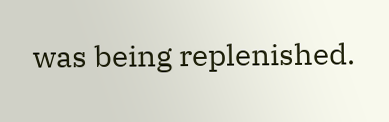was being replenished.